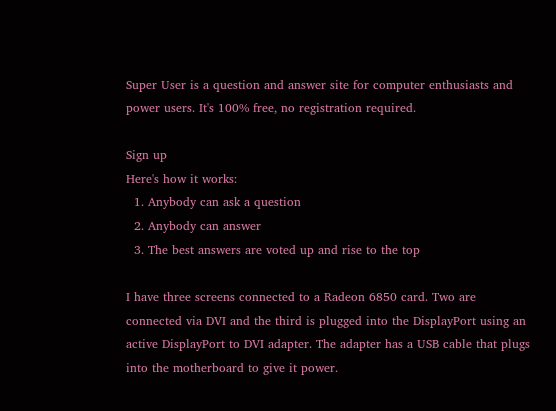Super User is a question and answer site for computer enthusiasts and power users. It's 100% free, no registration required.

Sign up
Here's how it works:
  1. Anybody can ask a question
  2. Anybody can answer
  3. The best answers are voted up and rise to the top

I have three screens connected to a Radeon 6850 card. Two are connected via DVI and the third is plugged into the DisplayPort using an active DisplayPort to DVI adapter. The adapter has a USB cable that plugs into the motherboard to give it power.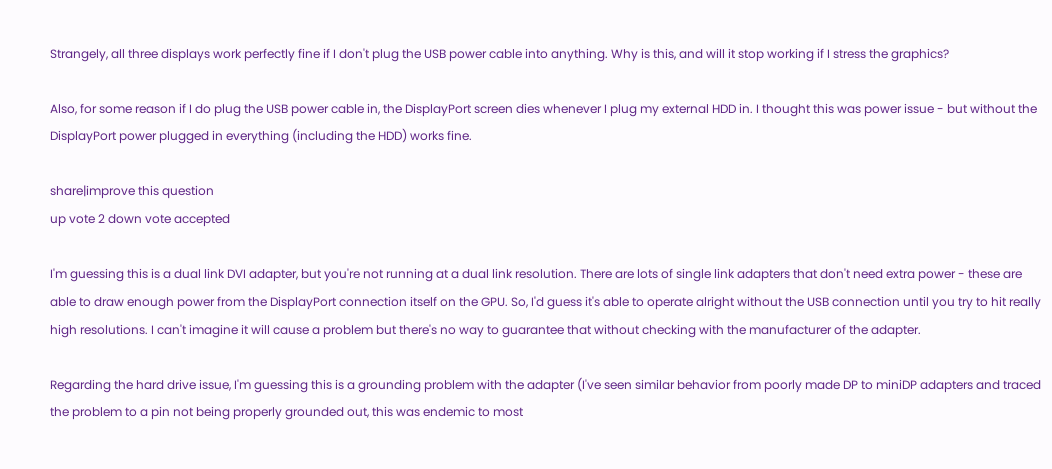Strangely, all three displays work perfectly fine if I don't plug the USB power cable into anything. Why is this, and will it stop working if I stress the graphics?

Also, for some reason if I do plug the USB power cable in, the DisplayPort screen dies whenever I plug my external HDD in. I thought this was power issue - but without the DisplayPort power plugged in everything (including the HDD) works fine.

share|improve this question
up vote 2 down vote accepted

I'm guessing this is a dual link DVI adapter, but you're not running at a dual link resolution. There are lots of single link adapters that don't need extra power - these are able to draw enough power from the DisplayPort connection itself on the GPU. So, I'd guess it's able to operate alright without the USB connection until you try to hit really high resolutions. I can't imagine it will cause a problem but there's no way to guarantee that without checking with the manufacturer of the adapter.

Regarding the hard drive issue, I'm guessing this is a grounding problem with the adapter (I've seen similar behavior from poorly made DP to miniDP adapters and traced the problem to a pin not being properly grounded out, this was endemic to most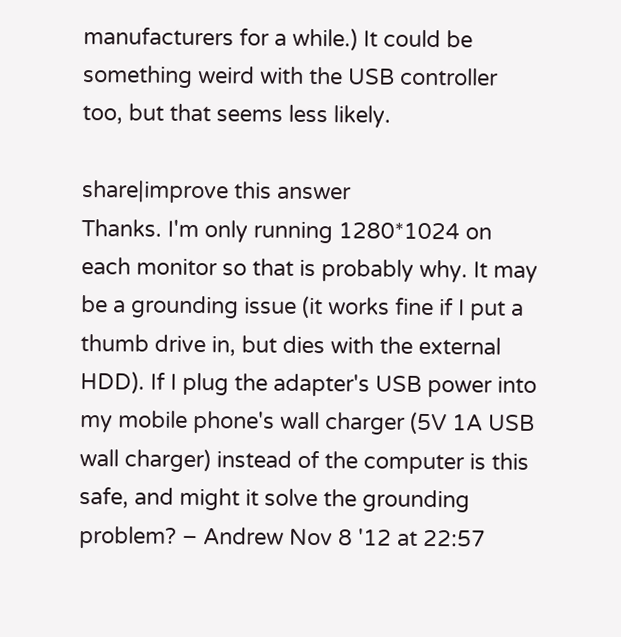manufacturers for a while.) It could be something weird with the USB controller too, but that seems less likely.

share|improve this answer
Thanks. I'm only running 1280*1024 on each monitor so that is probably why. It may be a grounding issue (it works fine if I put a thumb drive in, but dies with the external HDD). If I plug the adapter's USB power into my mobile phone's wall charger (5V 1A USB wall charger) instead of the computer is this safe, and might it solve the grounding problem? – Andrew Nov 8 '12 at 22:57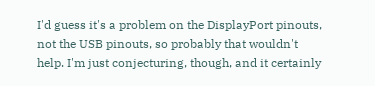I'd guess it's a problem on the DisplayPort pinouts, not the USB pinouts, so probably that wouldn't help. I'm just conjecturing, though, and it certainly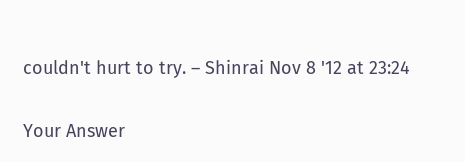couldn't hurt to try. – Shinrai Nov 8 '12 at 23:24

Your Answer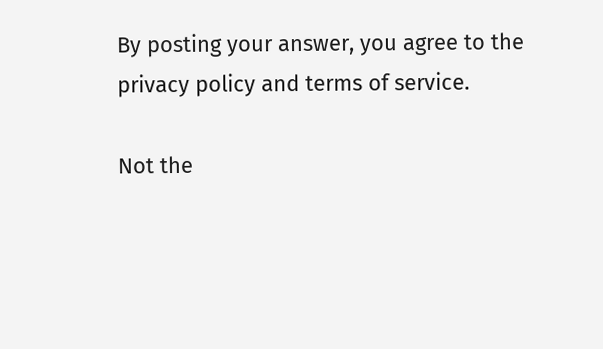By posting your answer, you agree to the privacy policy and terms of service.

Not the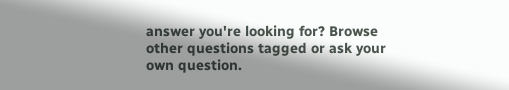answer you're looking for? Browse other questions tagged or ask your own question.